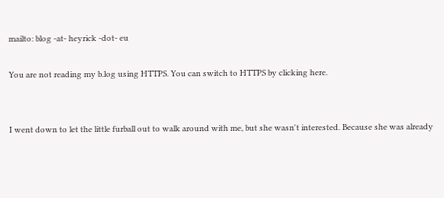mailto: blog -at- heyrick -dot- eu

You are not reading my b.log using HTTPS. You can switch to HTTPS by clicking here.


I went down to let the little furball out to walk around with me, but she wasn't interested. Because she was already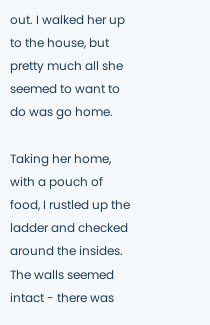out. I walked her up to the house, but pretty much all she seemed to want to do was go home.

Taking her home, with a pouch of food, I rustled up the ladder and checked around the insides. The walls seemed intact - there was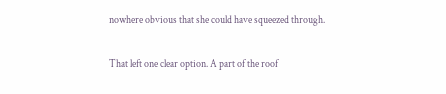nowhere obvious that she could have squeezed through.

That left one clear option. A part of the roof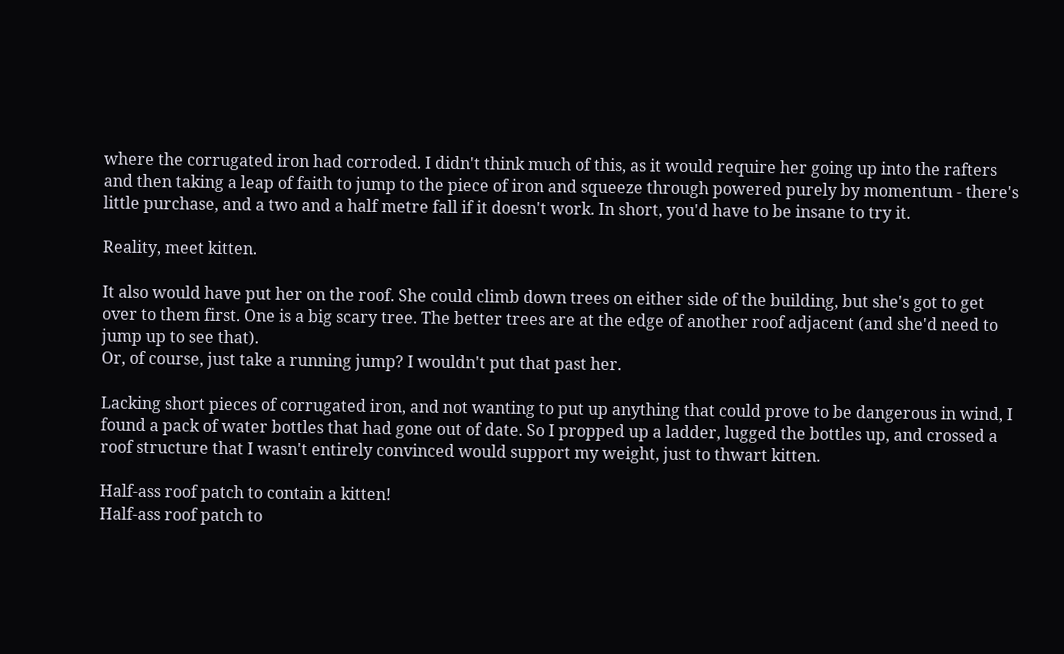where the corrugated iron had corroded. I didn't think much of this, as it would require her going up into the rafters and then taking a leap of faith to jump to the piece of iron and squeeze through powered purely by momentum - there's little purchase, and a two and a half metre fall if it doesn't work. In short, you'd have to be insane to try it.

Reality, meet kitten.

It also would have put her on the roof. She could climb down trees on either side of the building, but she's got to get over to them first. One is a big scary tree. The better trees are at the edge of another roof adjacent (and she'd need to jump up to see that).
Or, of course, just take a running jump? I wouldn't put that past her.

Lacking short pieces of corrugated iron, and not wanting to put up anything that could prove to be dangerous in wind, I found a pack of water bottles that had gone out of date. So I propped up a ladder, lugged the bottles up, and crossed a roof structure that I wasn't entirely convinced would support my weight, just to thwart kitten.

Half-ass roof patch to contain a kitten!
Half-ass roof patch to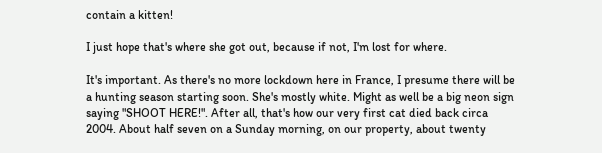contain a kitten!

I just hope that's where she got out, because if not, I'm lost for where.

It's important. As there's no more lockdown here in France, I presume there will be a hunting season starting soon. She's mostly white. Might as well be a big neon sign saying "SHOOT HERE!". After all, that's how our very first cat died back circa 2004. About half seven on a Sunday morning, on our property, about twenty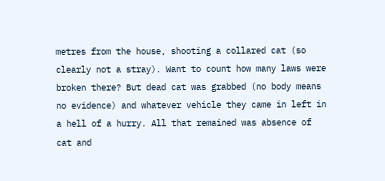metres from the house, shooting a collared cat (so clearly not a stray). Want to count how many laws were broken there? But dead cat was grabbed (no body means no evidence) and whatever vehicle they came in left in a hell of a hurry. All that remained was absence of cat and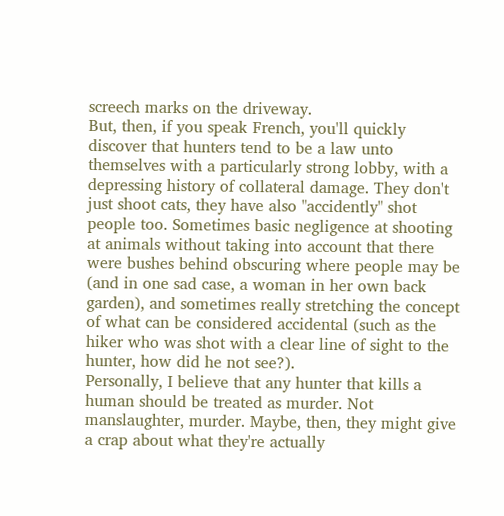screech marks on the driveway.
But, then, if you speak French, you'll quickly discover that hunters tend to be a law unto themselves with a particularly strong lobby, with a depressing history of collateral damage. They don't just shoot cats, they have also "accidently" shot people too. Sometimes basic negligence at shooting at animals without taking into account that there were bushes behind obscuring where people may be (and in one sad case, a woman in her own back garden), and sometimes really stretching the concept of what can be considered accidental (such as the hiker who was shot with a clear line of sight to the hunter, how did he not see?).
Personally, I believe that any hunter that kills a human should be treated as murder. Not manslaughter, murder. Maybe, then, they might give a crap about what they're actually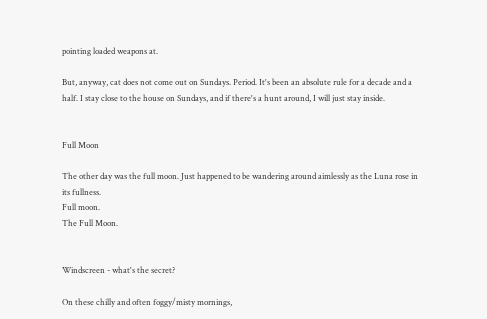pointing loaded weapons at.

But, anyway, cat does not come out on Sundays. Period. It's been an absolute rule for a decade and a half. I stay close to the house on Sundays, and if there's a hunt around, I will just stay inside.


Full Moon

The other day was the full moon. Just happened to be wandering around aimlessly as the Luna rose in its fullness.
Full moon.
The Full Moon.


Windscreen - what's the secret?

On these chilly and often foggy/misty mornings,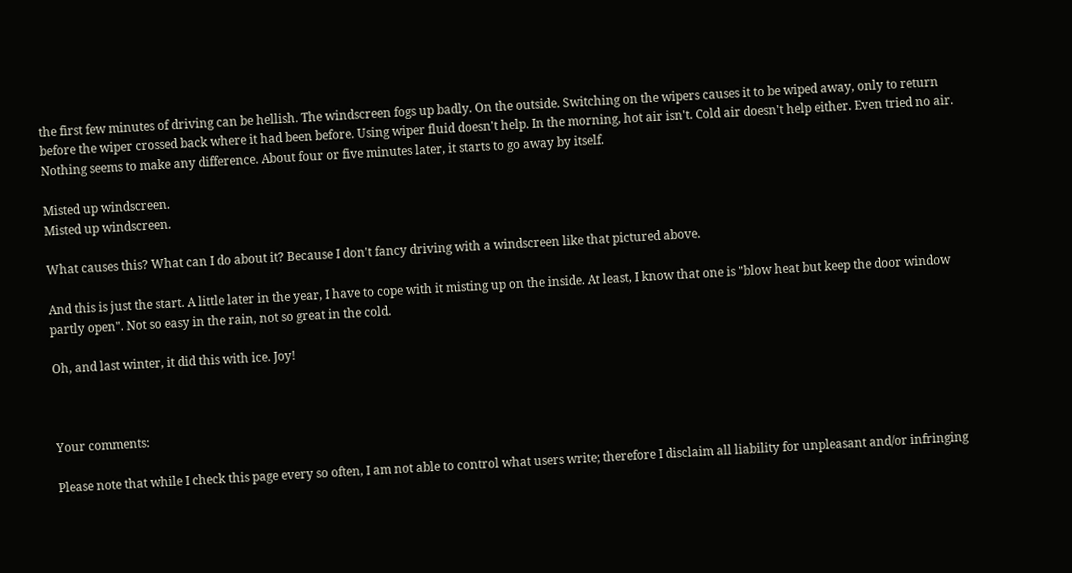the first few minutes of driving can be hellish. The windscreen fogs up badly. On the outside. Switching on the wipers causes it to be wiped away, only to return before the wiper crossed back where it had been before. Using wiper fluid doesn't help. In the morning, hot air isn't. Cold air doesn't help either. Even tried no air. Nothing seems to make any difference. About four or five minutes later, it starts to go away by itself.

Misted up windscreen.
Misted up windscreen.

What causes this? What can I do about it? Because I don't fancy driving with a windscreen like that pictured above.

And this is just the start. A little later in the year, I have to cope with it misting up on the inside. At least, I know that one is "blow heat but keep the door window partly open". Not so easy in the rain, not so great in the cold.

Oh, and last winter, it did this with ice. Joy!



Your comments:

Please note that while I check this page every so often, I am not able to control what users write; therefore I disclaim all liability for unpleasant and/or infringing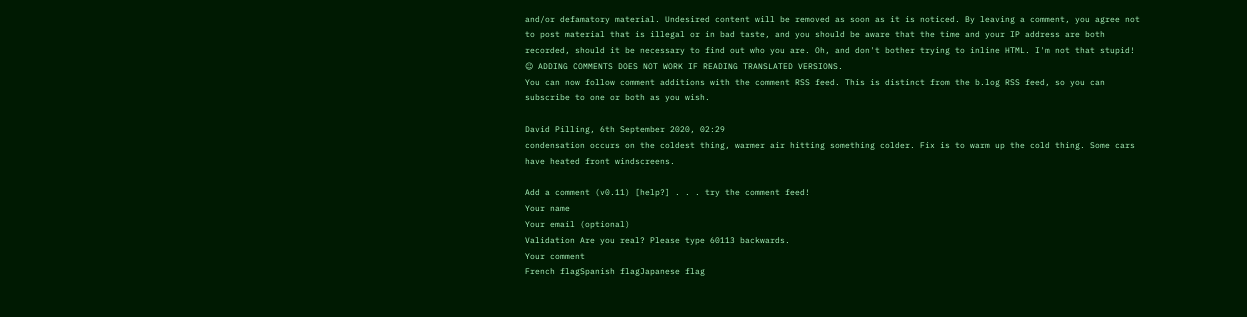and/or defamatory material. Undesired content will be removed as soon as it is noticed. By leaving a comment, you agree not to post material that is illegal or in bad taste, and you should be aware that the time and your IP address are both recorded, should it be necessary to find out who you are. Oh, and don't bother trying to inline HTML. I'm not that stupid! ☺ ADDING COMMENTS DOES NOT WORK IF READING TRANSLATED VERSIONS.
You can now follow comment additions with the comment RSS feed. This is distinct from the b.log RSS feed, so you can subscribe to one or both as you wish.

David Pilling, 6th September 2020, 02:29
condensation occurs on the coldest thing, warmer air hitting something colder. Fix is to warm up the cold thing. Some cars have heated front windscreens.

Add a comment (v0.11) [help?] . . . try the comment feed!
Your name
Your email (optional)
Validation Are you real? Please type 60113 backwards.
Your comment
French flagSpanish flagJapanese flag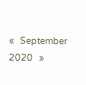«   September 2020   »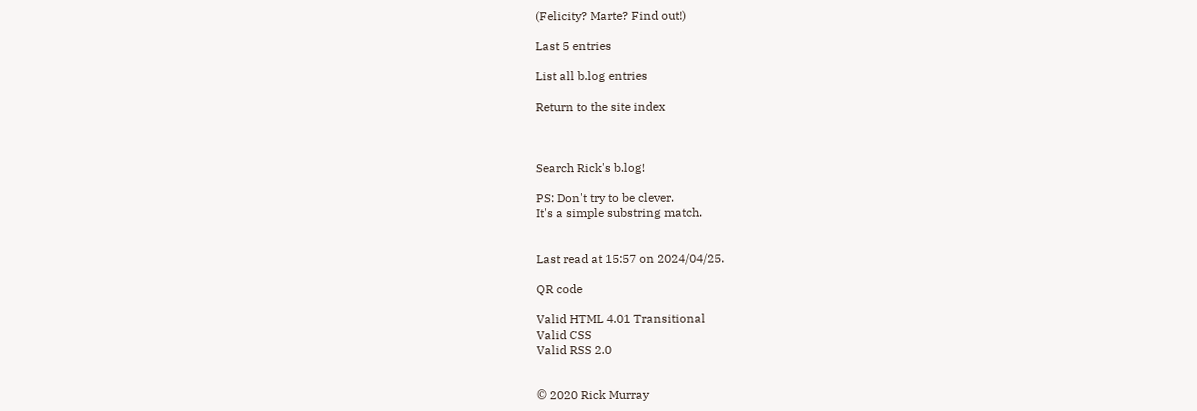(Felicity? Marte? Find out!)

Last 5 entries

List all b.log entries

Return to the site index



Search Rick's b.log!

PS: Don't try to be clever.
It's a simple substring match.


Last read at 15:57 on 2024/04/25.

QR code

Valid HTML 4.01 Transitional
Valid CSS
Valid RSS 2.0


© 2020 Rick Murray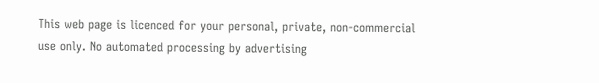This web page is licenced for your personal, private, non-commercial use only. No automated processing by advertising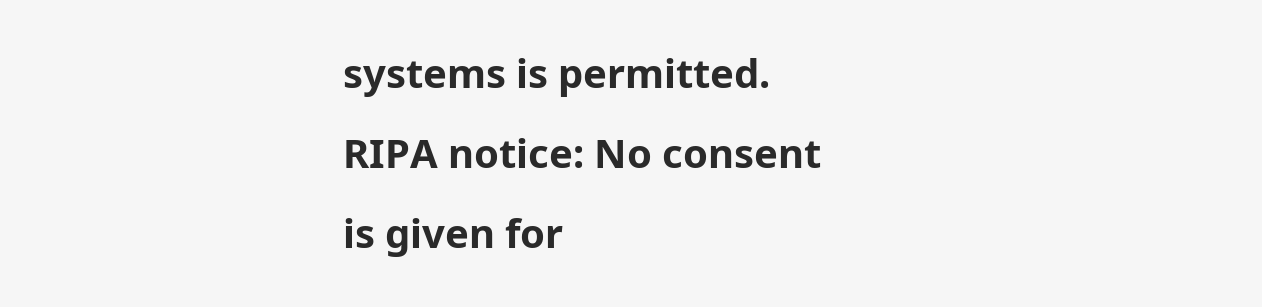systems is permitted.
RIPA notice: No consent is given for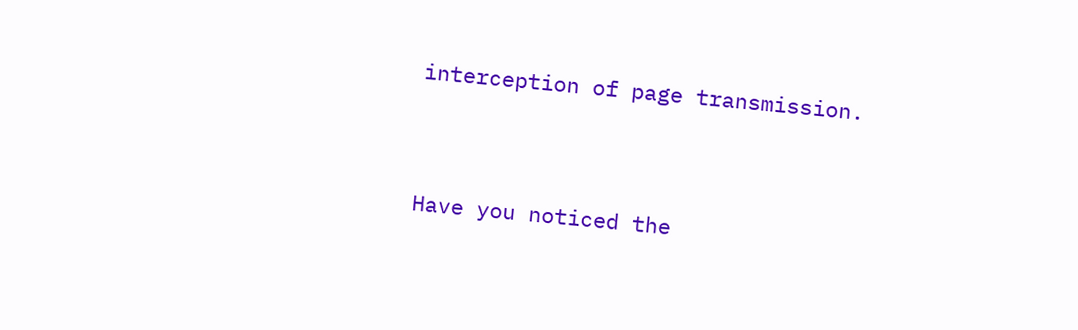interception of page transmission.


Have you noticed the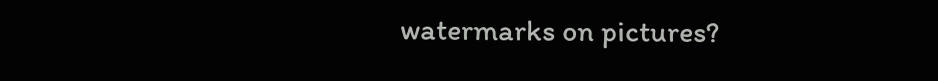watermarks on pictures?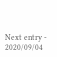Next entry - 2020/09/04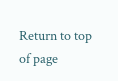Return to top of page